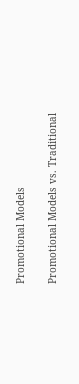Promotional Models

Promotional Models vs. Traditional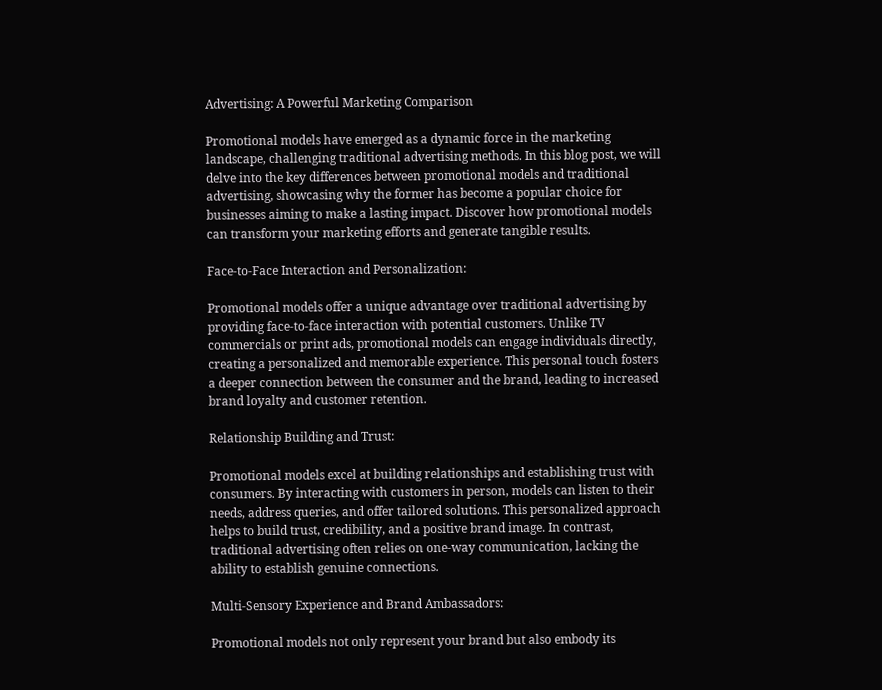Advertising: A Powerful Marketing Comparison

Promotional models have emerged as a dynamic force in the marketing landscape, challenging traditional advertising methods. In this blog post, we will delve into the key differences between promotional models and traditional advertising, showcasing why the former has become a popular choice for businesses aiming to make a lasting impact. Discover how promotional models can transform your marketing efforts and generate tangible results.

Face-to-Face Interaction and Personalization:

Promotional models offer a unique advantage over traditional advertising by providing face-to-face interaction with potential customers. Unlike TV commercials or print ads, promotional models can engage individuals directly, creating a personalized and memorable experience. This personal touch fosters a deeper connection between the consumer and the brand, leading to increased brand loyalty and customer retention.

Relationship Building and Trust:

Promotional models excel at building relationships and establishing trust with consumers. By interacting with customers in person, models can listen to their needs, address queries, and offer tailored solutions. This personalized approach helps to build trust, credibility, and a positive brand image. In contrast, traditional advertising often relies on one-way communication, lacking the ability to establish genuine connections.

Multi-Sensory Experience and Brand Ambassadors:

Promotional models not only represent your brand but also embody its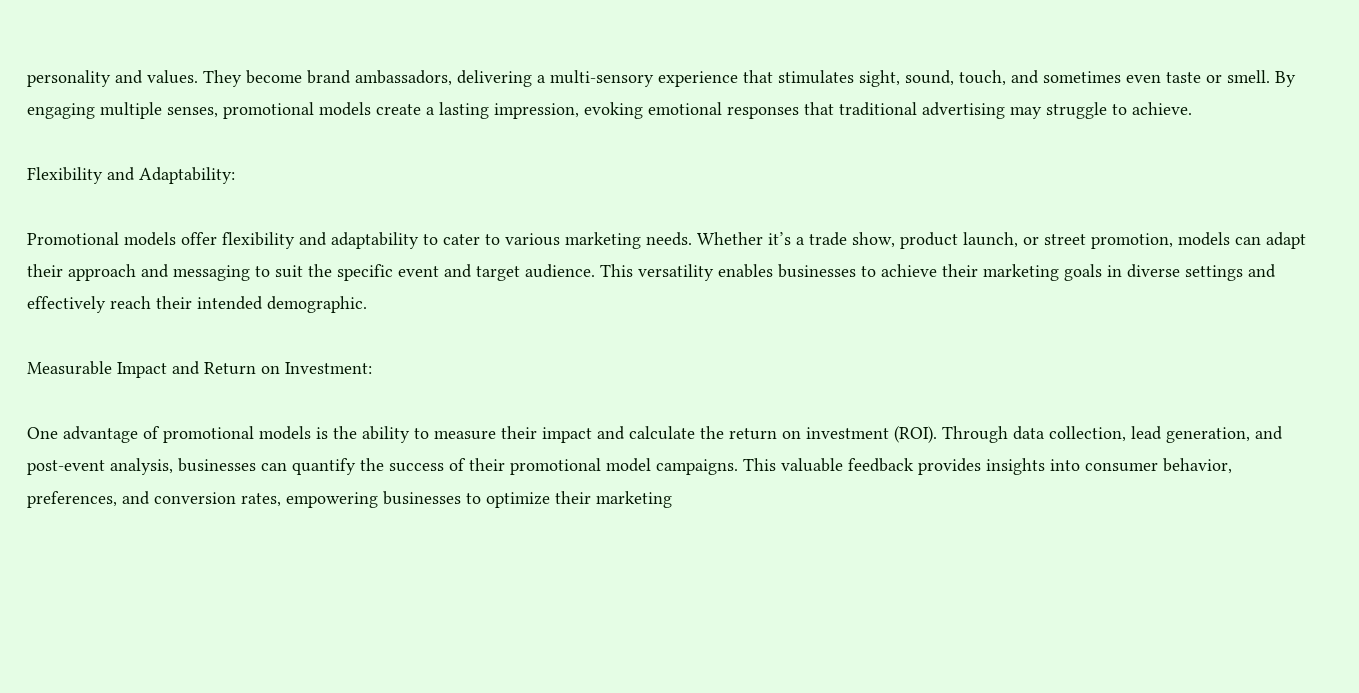personality and values. They become brand ambassadors, delivering a multi-sensory experience that stimulates sight, sound, touch, and sometimes even taste or smell. By engaging multiple senses, promotional models create a lasting impression, evoking emotional responses that traditional advertising may struggle to achieve.

Flexibility and Adaptability:

Promotional models offer flexibility and adaptability to cater to various marketing needs. Whether it’s a trade show, product launch, or street promotion, models can adapt their approach and messaging to suit the specific event and target audience. This versatility enables businesses to achieve their marketing goals in diverse settings and effectively reach their intended demographic.

Measurable Impact and Return on Investment:

One advantage of promotional models is the ability to measure their impact and calculate the return on investment (ROI). Through data collection, lead generation, and post-event analysis, businesses can quantify the success of their promotional model campaigns. This valuable feedback provides insights into consumer behavior, preferences, and conversion rates, empowering businesses to optimize their marketing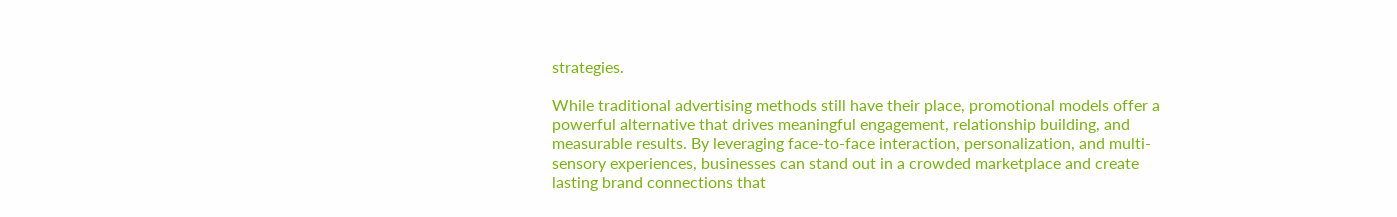strategies.

While traditional advertising methods still have their place, promotional models offer a powerful alternative that drives meaningful engagement, relationship building, and measurable results. By leveraging face-to-face interaction, personalization, and multi-sensory experiences, businesses can stand out in a crowded marketplace and create lasting brand connections that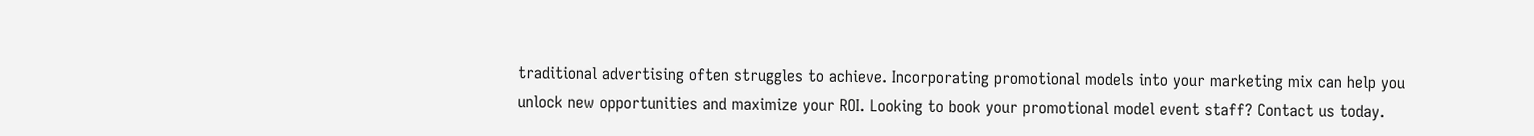traditional advertising often struggles to achieve. Incorporating promotional models into your marketing mix can help you unlock new opportunities and maximize your ROI. Looking to book your promotional model event staff? Contact us today.